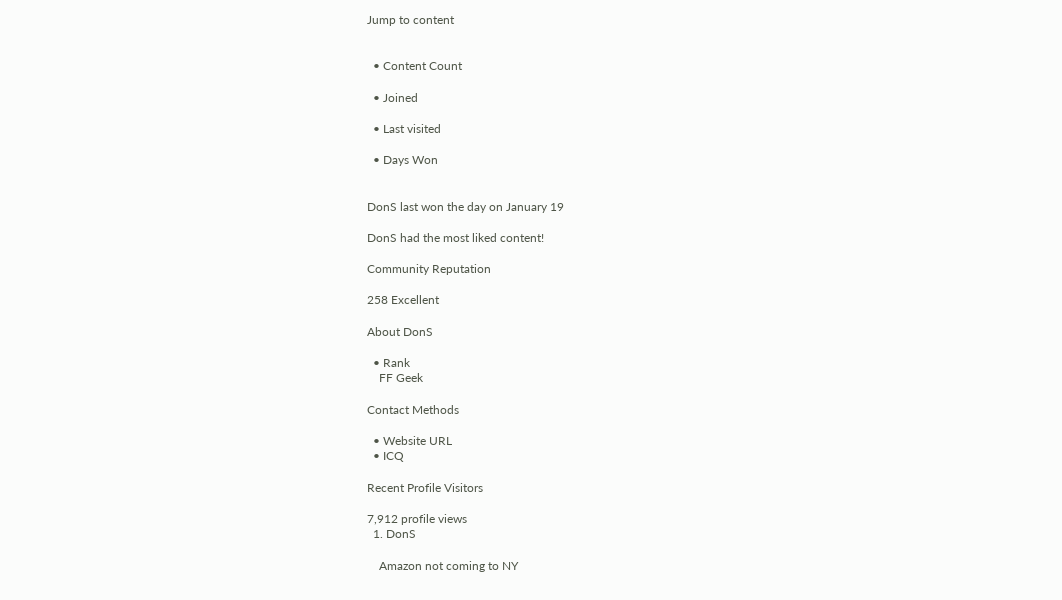Jump to content


  • Content Count

  • Joined

  • Last visited

  • Days Won


DonS last won the day on January 19

DonS had the most liked content!

Community Reputation

258 Excellent

About DonS

  • Rank
    FF Geek

Contact Methods

  • Website URL
  • ICQ

Recent Profile Visitors

7,912 profile views
  1. DonS

    Amazon not coming to NY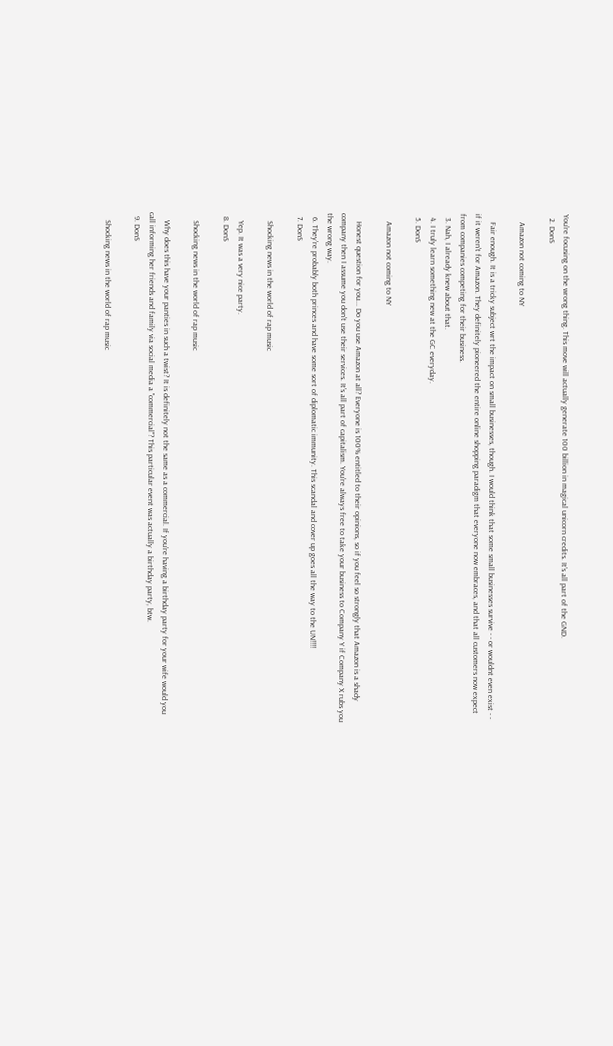You're focusing on the wrong thing. This move will actually generate 100 billion in magical unicorn credits. It's all part of the GND.
  2. DonS

    Amazon not coming to NY

    Fair enough. It is a tricky subject wrt the impact on small businesses, though. I would think that some small businesses survive - - or wouldnt even exist - - if it weren't for Amazon. They definitely pioneered the entire online shopping paradigm that everyone now embraces, and that all customers now expect from companies competing for their business.
  3. Nah, I already knew about that.
  4. I truly learn something new at the GC everyday.
  5. DonS

    Amazon not coming to NY

    Honest question for you... Do you use Amazon at all? Everyone is 100% entitled to their opinions, so if you feel so strongly that Amazon is a shady company then I assume you don't use their services. It's all part of capitalism. You're always free to take your business to Company Y if Company X rubs you the wrong way.
  6. They're probably both princes and have some sort of diplomatic immunity. This scandal and cover up goes all the way to the UN!!!!
  7. DonS

    Shocking news in the world of rap music

    Yep. It was a very nice party.
  8. DonS

    Shocking news in the world of rap music

    Why does this have your panties in such a twist? It is definitely not the same as a commercial. If you're having a birthday party for your wife would you call informing her friends and family via social media a "commercial"? This particular event was actually a birthday party, btw.
  9. DonS

    Shocking news in the world of rap music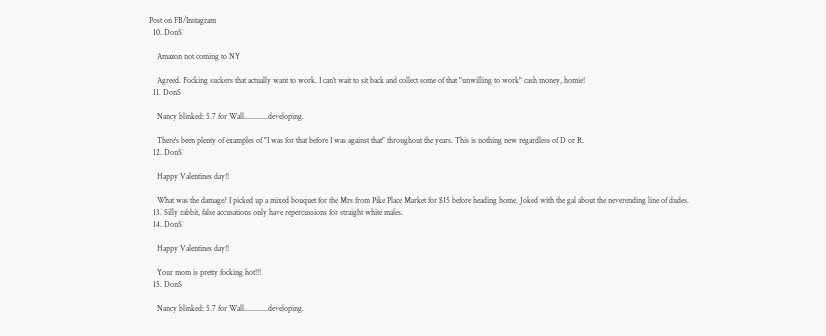Post on FB/Instagram
  10. DonS

    Amazon not coming to NY

    Agreed. Focking suckers that actually want to work. I can't wait to sit back and collect some of that "unwilling to work" cash money, homie!
  11. DonS

    Nancy blinked: 5.7 for Wall............developing.

    There's been plenty of examples of "I was for that before I was against that" throughout the years. This is nothing new regardless of D or R.
  12. DonS

    Happy Valentines day!!

    What was the damage? I picked up a mixed bouquet for the Mrs from Pike Place Market for $15 before heading home. Joked with the gal about the neverending line of dudes.
  13. Silly rabbit, false accusations only have repercussions for straight white males.
  14. DonS

    Happy Valentines day!!

    Your mom is pretty focking hot!!!
  15. DonS

    Nancy blinked: 5.7 for Wall............developing.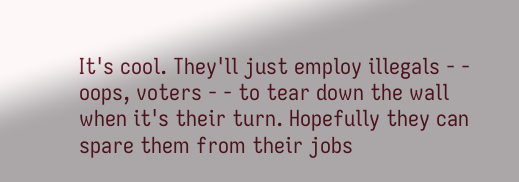It's cool. They'll just employ illegals - - oops, voters - - to tear down the wall when it's their turn. Hopefully they can spare them from their jobs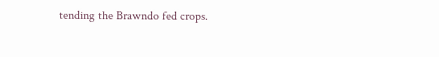tending the Brawndo fed crops.